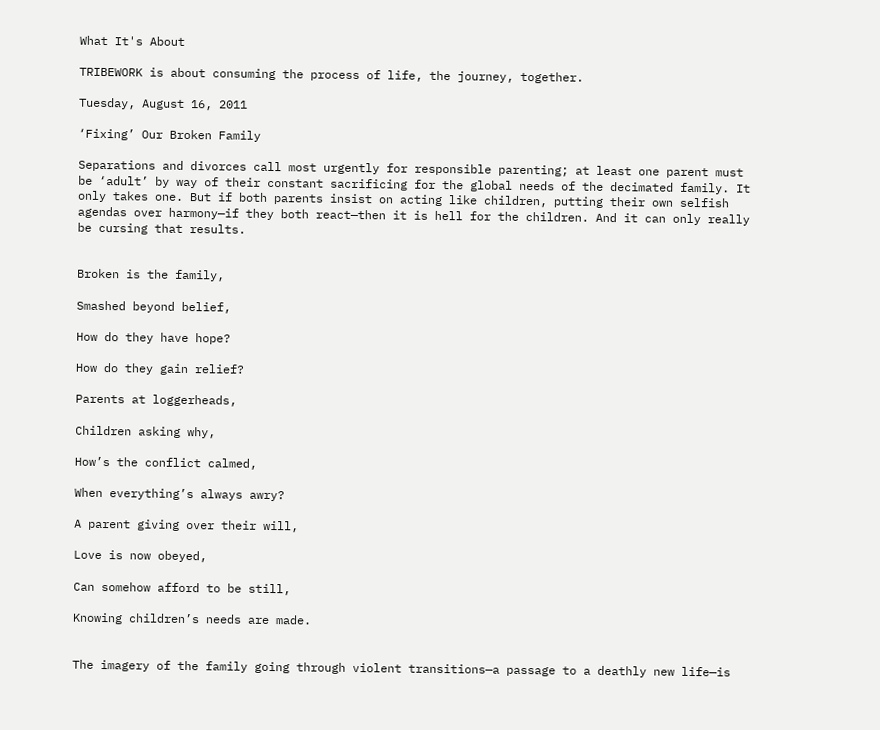What It's About

TRIBEWORK is about consuming the process of life, the journey, together.

Tuesday, August 16, 2011

‘Fixing’ Our Broken Family

Separations and divorces call most urgently for responsible parenting; at least one parent must be ‘adult’ by way of their constant sacrificing for the global needs of the decimated family. It only takes one. But if both parents insist on acting like children, putting their own selfish agendas over harmony—if they both react—then it is hell for the children. And it can only really be cursing that results.


Broken is the family,

Smashed beyond belief,

How do they have hope?

How do they gain relief?

Parents at loggerheads,

Children asking why,

How’s the conflict calmed,

When everything’s always awry?

A parent giving over their will,

Love is now obeyed,

Can somehow afford to be still,

Knowing children’s needs are made.


The imagery of the family going through violent transitions—a passage to a deathly new life—is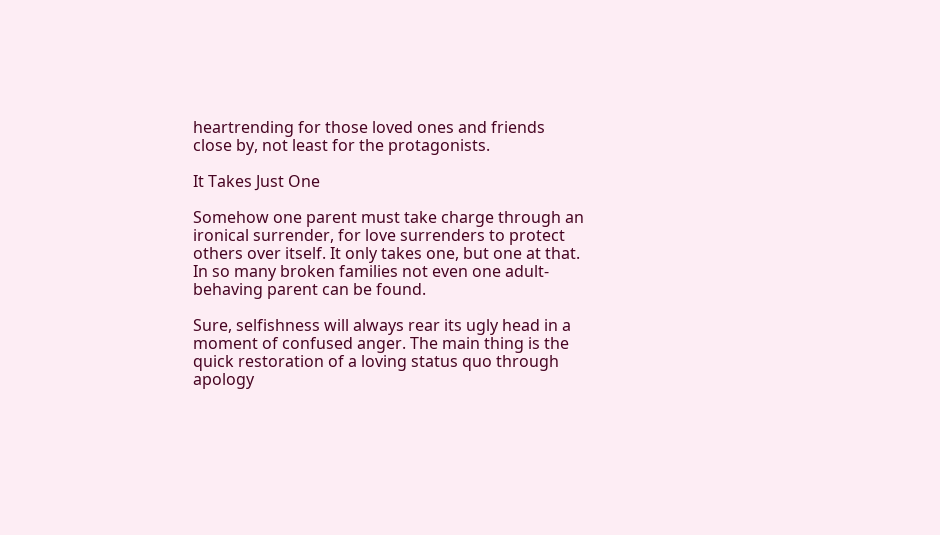heartrending for those loved ones and friends close by, not least for the protagonists.

It Takes Just One

Somehow one parent must take charge through an ironical surrender, for love surrenders to protect others over itself. It only takes one, but one at that. In so many broken families not even one adult-behaving parent can be found.

Sure, selfishness will always rear its ugly head in a moment of confused anger. The main thing is the quick restoration of a loving status quo through apology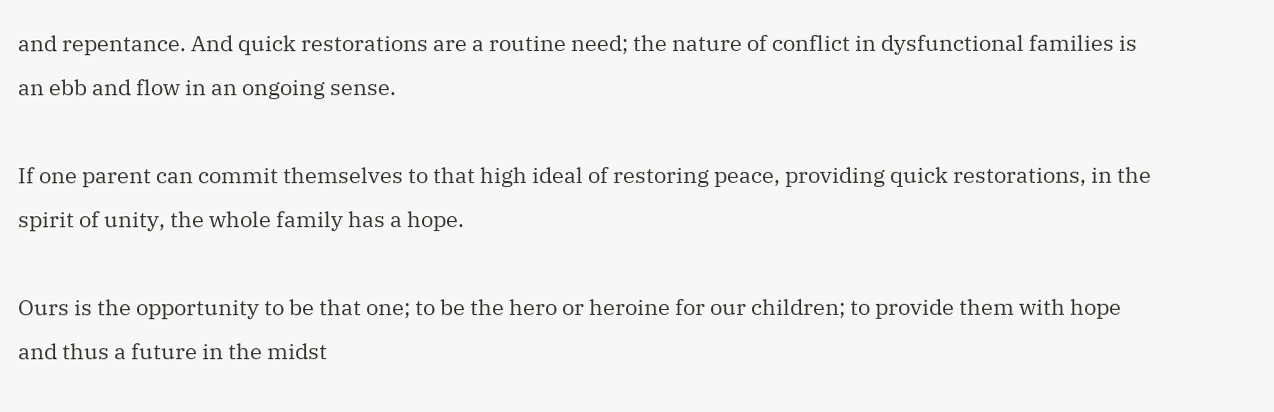and repentance. And quick restorations are a routine need; the nature of conflict in dysfunctional families is an ebb and flow in an ongoing sense.

If one parent can commit themselves to that high ideal of restoring peace, providing quick restorations, in the spirit of unity, the whole family has a hope.

Ours is the opportunity to be that one; to be the hero or heroine for our children; to provide them with hope and thus a future in the midst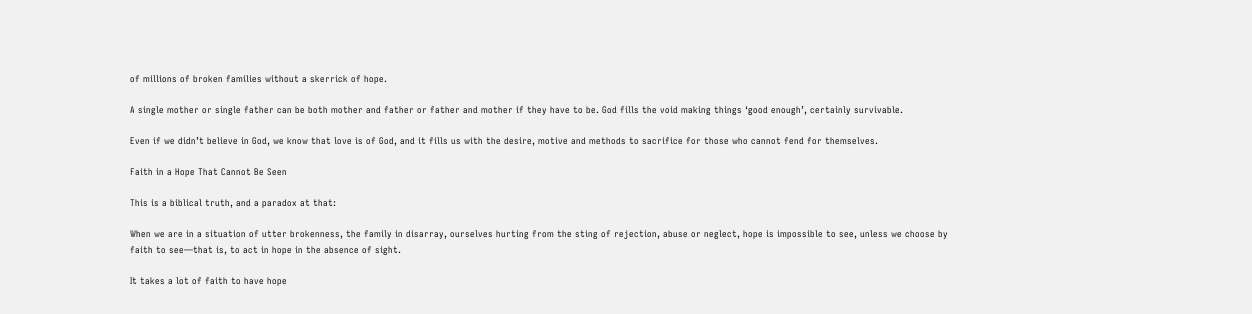of millions of broken families without a skerrick of hope.

A single mother or single father can be both mother and father or father and mother if they have to be. God fills the void making things ‘good enough’, certainly survivable.

Even if we didn’t believe in God, we know that love is of God, and it fills us with the desire, motive and methods to sacrifice for those who cannot fend for themselves.

Faith in a Hope That Cannot Be Seen

This is a biblical truth, and a paradox at that:

When we are in a situation of utter brokenness, the family in disarray, ourselves hurting from the sting of rejection, abuse or neglect, hope is impossible to see, unless we choose by faith to see—that is, to act in hope in the absence of sight.

It takes a lot of faith to have hope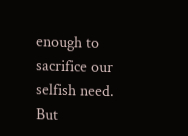enough to sacrifice our selfish need. But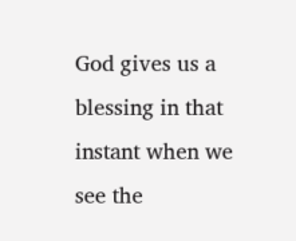God gives us a blessing in that instant when we see the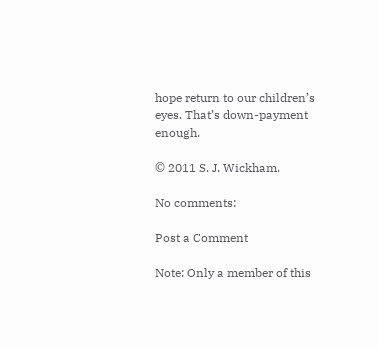hope return to our children’s eyes. That’s down-payment enough.

© 2011 S. J. Wickham.

No comments:

Post a Comment

Note: Only a member of this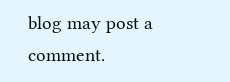blog may post a comment.